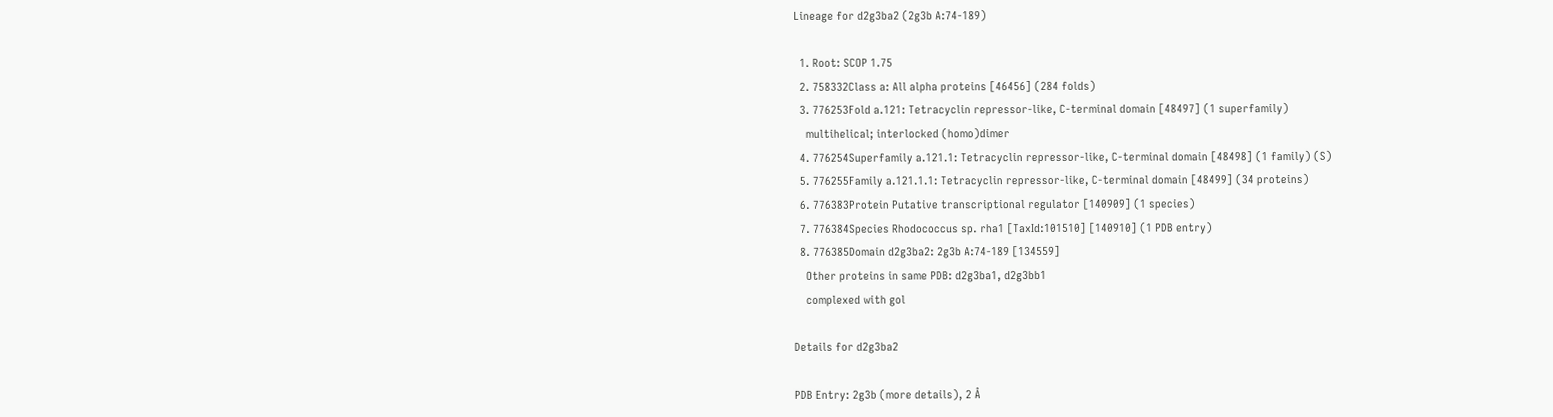Lineage for d2g3ba2 (2g3b A:74-189)

  1. Root: SCOP 1.75
  2. 758332Class a: All alpha proteins [46456] (284 folds)
  3. 776253Fold a.121: Tetracyclin repressor-like, C-terminal domain [48497] (1 superfamily)
    multihelical; interlocked (homo)dimer
  4. 776254Superfamily a.121.1: Tetracyclin repressor-like, C-terminal domain [48498] (1 family) (S)
  5. 776255Family a.121.1.1: Tetracyclin repressor-like, C-terminal domain [48499] (34 proteins)
  6. 776383Protein Putative transcriptional regulator [140909] (1 species)
  7. 776384Species Rhodococcus sp. rha1 [TaxId:101510] [140910] (1 PDB entry)
  8. 776385Domain d2g3ba2: 2g3b A:74-189 [134559]
    Other proteins in same PDB: d2g3ba1, d2g3bb1
    complexed with gol

Details for d2g3ba2

PDB Entry: 2g3b (more details), 2 Å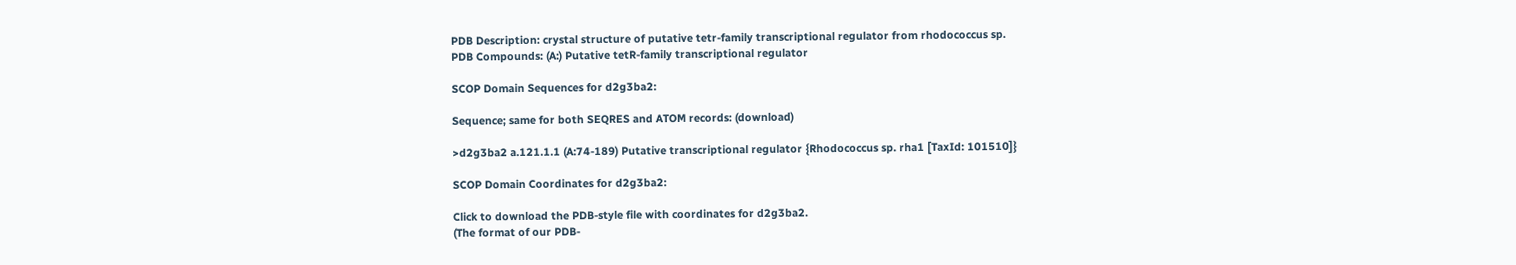PDB Description: crystal structure of putative tetr-family transcriptional regulator from rhodococcus sp.
PDB Compounds: (A:) Putative tetR-family transcriptional regulator

SCOP Domain Sequences for d2g3ba2:

Sequence; same for both SEQRES and ATOM records: (download)

>d2g3ba2 a.121.1.1 (A:74-189) Putative transcriptional regulator {Rhodococcus sp. rha1 [TaxId: 101510]}

SCOP Domain Coordinates for d2g3ba2:

Click to download the PDB-style file with coordinates for d2g3ba2.
(The format of our PDB-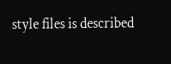style files is described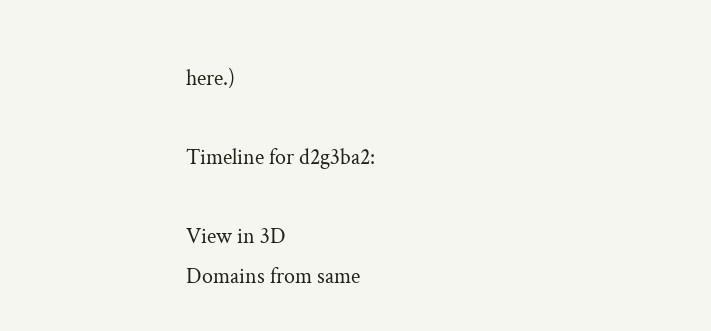here.)

Timeline for d2g3ba2:

View in 3D
Domains from same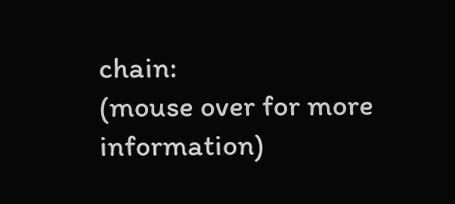chain:
(mouse over for more information)